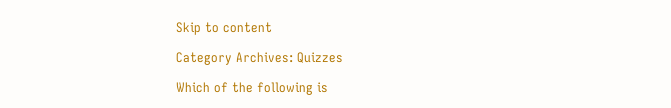Skip to content

Category Archives: Quizzes

Which of the following is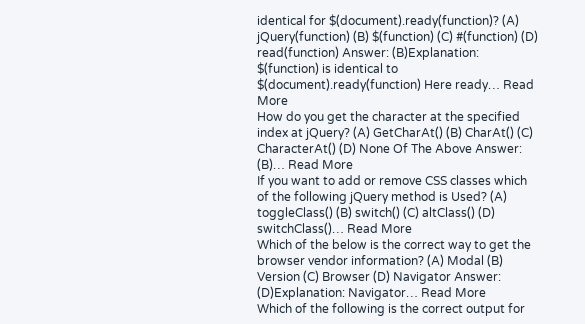identical for $(document).ready(function)? (A) jQuery(function) (B) $(function) (C) #(function) (D) read(function) Answer: (B)Explanation: $(function) is identical to $(document).ready(function) Here ready… Read More
How do you get the character at the specified index at jQuery? (A) GetCharAt() (B) CharAt() (C) CharacterAt() (D) None Of The Above Answer: (B)… Read More
If you want to add or remove CSS classes which of the following jQuery method is Used? (A) toggleClass() (B) switch() (C) altClass() (D) switchClass()… Read More
Which of the below is the correct way to get the browser vendor information? (A) Modal (B) Version (C) Browser (D) Navigator Answer: (D)Explanation: Navigator… Read More
Which of the following is the correct output for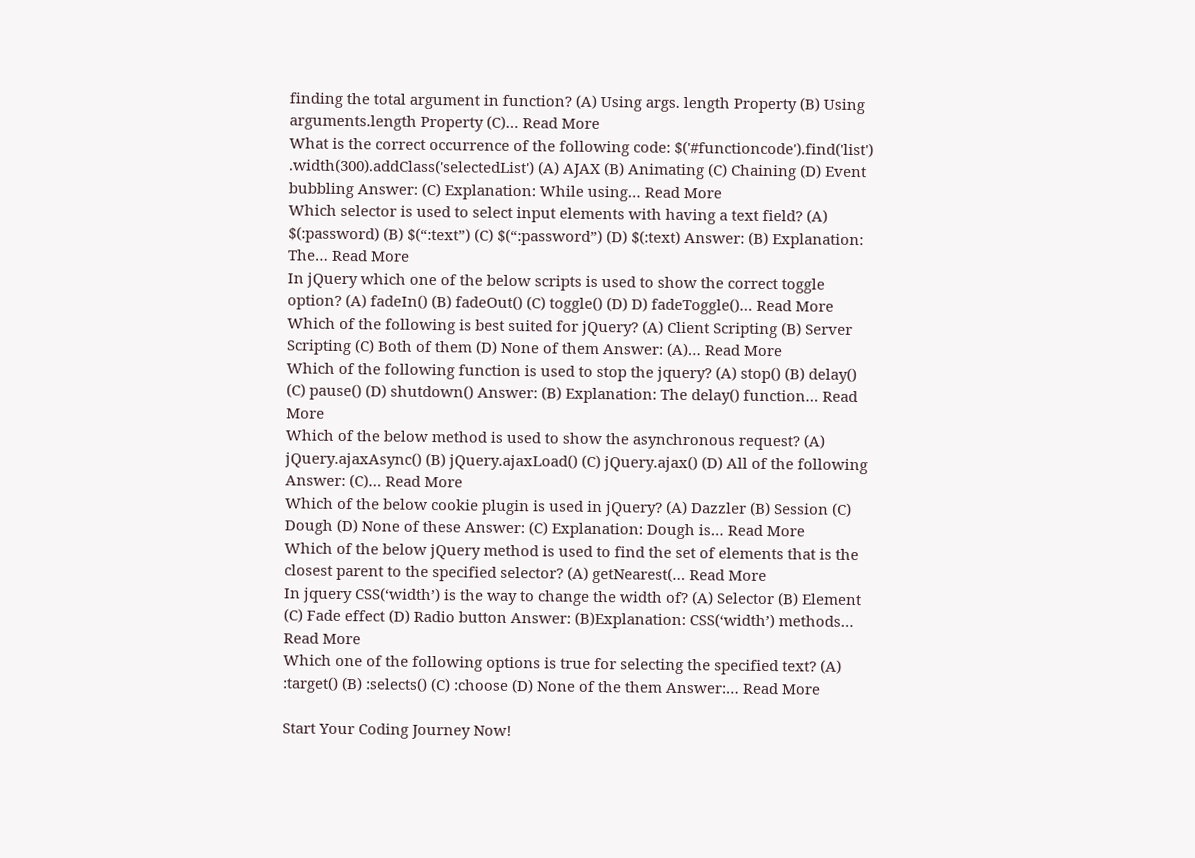finding the total argument in function? (A) Using args. length Property (B) Using arguments.length Property (C)… Read More
What is the correct occurrence of the following code: $('#functioncode').find('list') .width(300).addClass('selectedList') (A) AJAX (B) Animating (C) Chaining (D) Event bubbling Answer: (C) Explanation: While using… Read More
Which selector is used to select input elements with having a text field? (A) $(:password) (B) $(“:text”) (C) $(“:password”) (D) $(:text) Answer: (B) Explanation: The… Read More
In jQuery which one of the below scripts is used to show the correct toggle option? (A) fadeIn() (B) fadeOut() (C) toggle() (D) D) fadeToggle()… Read More
Which of the following is best suited for jQuery? (A) Client Scripting (B) Server Scripting (C) Both of them (D) None of them Answer: (A)… Read More
Which of the following function is used to stop the jquery? (A) stop() (B) delay() (C) pause() (D) shutdown() Answer: (B) Explanation: The delay() function… Read More
Which of the below method is used to show the asynchronous request? (A) jQuery.ajaxAsync() (B) jQuery.ajaxLoad() (C) jQuery.ajax() (D) All of the following Answer: (C)… Read More
Which of the below cookie plugin is used in jQuery? (A) Dazzler (B) Session (C) Dough (D) None of these Answer: (C) Explanation: Dough is… Read More
Which of the below jQuery method is used to find the set of elements that is the closest parent to the specified selector? (A) getNearest(… Read More
In jquery CSS(‘width’) is the way to change the width of? (A) Selector (B) Element (C) Fade effect (D) Radio button Answer: (B)Explanation: CSS(‘width’) methods… Read More
Which one of the following options is true for selecting the specified text? (A) :target() (B) :selects() (C) :choose (D) None of the them Answer:… Read More

Start Your Coding Journey Now!